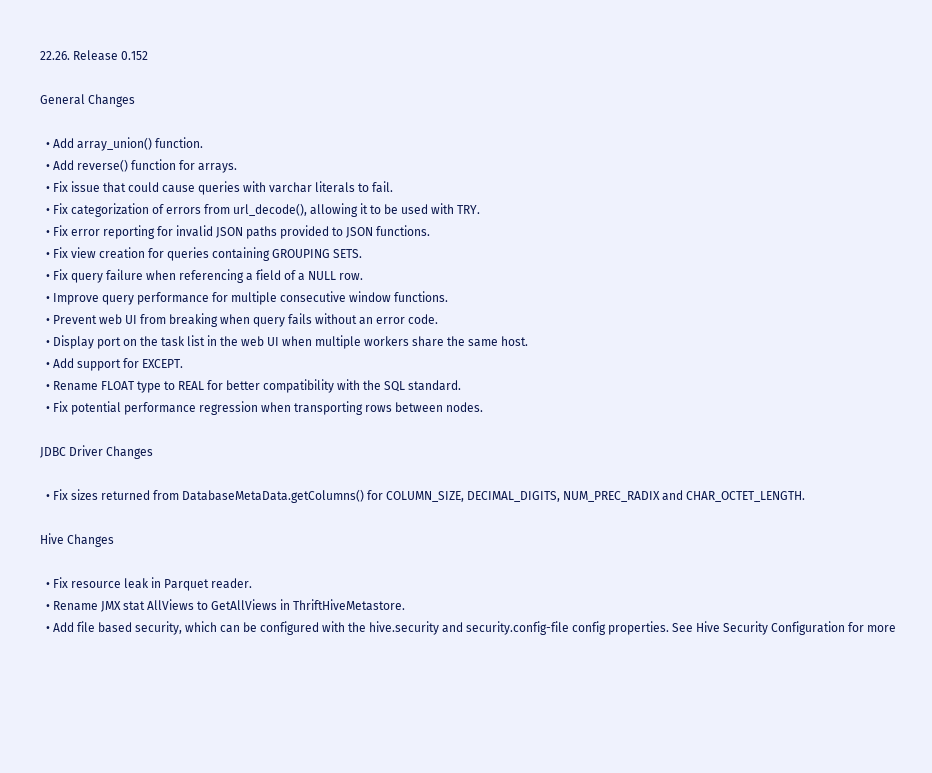22.26. Release 0.152

General Changes

  • Add array_union() function.
  • Add reverse() function for arrays.
  • Fix issue that could cause queries with varchar literals to fail.
  • Fix categorization of errors from url_decode(), allowing it to be used with TRY.
  • Fix error reporting for invalid JSON paths provided to JSON functions.
  • Fix view creation for queries containing GROUPING SETS.
  • Fix query failure when referencing a field of a NULL row.
  • Improve query performance for multiple consecutive window functions.
  • Prevent web UI from breaking when query fails without an error code.
  • Display port on the task list in the web UI when multiple workers share the same host.
  • Add support for EXCEPT.
  • Rename FLOAT type to REAL for better compatibility with the SQL standard.
  • Fix potential performance regression when transporting rows between nodes.

JDBC Driver Changes

  • Fix sizes returned from DatabaseMetaData.getColumns() for COLUMN_SIZE, DECIMAL_DIGITS, NUM_PREC_RADIX and CHAR_OCTET_LENGTH.

Hive Changes

  • Fix resource leak in Parquet reader.
  • Rename JMX stat AllViews to GetAllViews in ThriftHiveMetastore.
  • Add file based security, which can be configured with the hive.security and security.config-file config properties. See Hive Security Configuration for more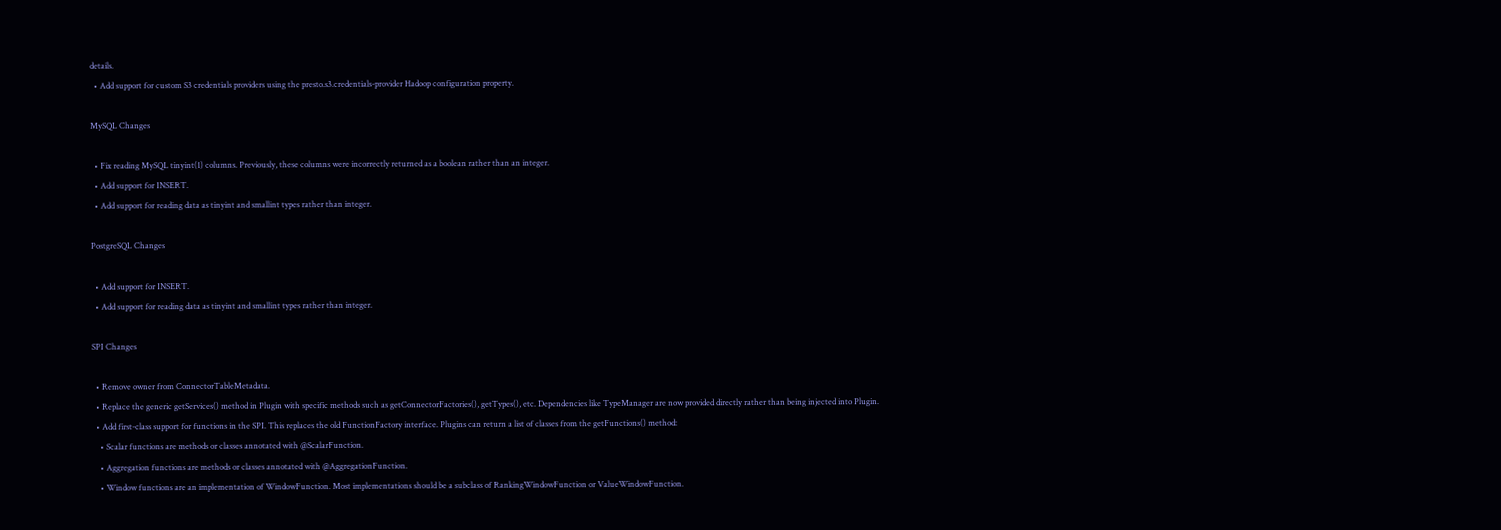details.
  • Add support for custom S3 credentials providers using the presto.s3.credentials-provider Hadoop configuration property.

MySQL Changes

  • Fix reading MySQL tinyint(1) columns. Previously, these columns were incorrectly returned as a boolean rather than an integer.
  • Add support for INSERT.
  • Add support for reading data as tinyint and smallint types rather than integer.

PostgreSQL Changes

  • Add support for INSERT.
  • Add support for reading data as tinyint and smallint types rather than integer.

SPI Changes

  • Remove owner from ConnectorTableMetadata.
  • Replace the generic getServices() method in Plugin with specific methods such as getConnectorFactories(), getTypes(), etc. Dependencies like TypeManager are now provided directly rather than being injected into Plugin.
  • Add first-class support for functions in the SPI. This replaces the old FunctionFactory interface. Plugins can return a list of classes from the getFunctions() method:
    • Scalar functions are methods or classes annotated with @ScalarFunction.
    • Aggregation functions are methods or classes annotated with @AggregationFunction.
    • Window functions are an implementation of WindowFunction. Most implementations should be a subclass of RankingWindowFunction or ValueWindowFunction.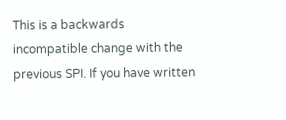This is a backwards incompatible change with the previous SPI. If you have written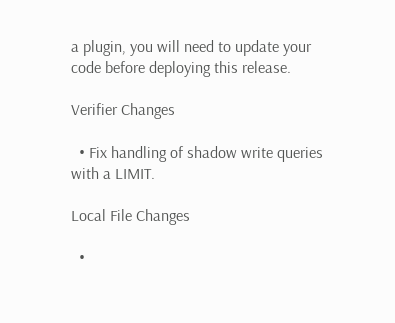a plugin, you will need to update your code before deploying this release.

Verifier Changes

  • Fix handling of shadow write queries with a LIMIT.

Local File Changes

  •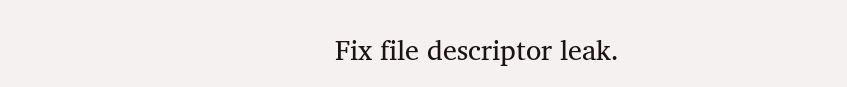Fix file descriptor leak.